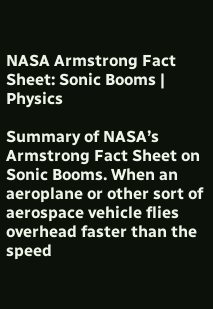NASA Armstrong Fact Sheet: Sonic Booms | Physics

Summary of NASA’s Armstrong Fact Sheet on Sonic Booms. When an aeroplane or other sort of aerospace vehicle flies overhead faster than the speed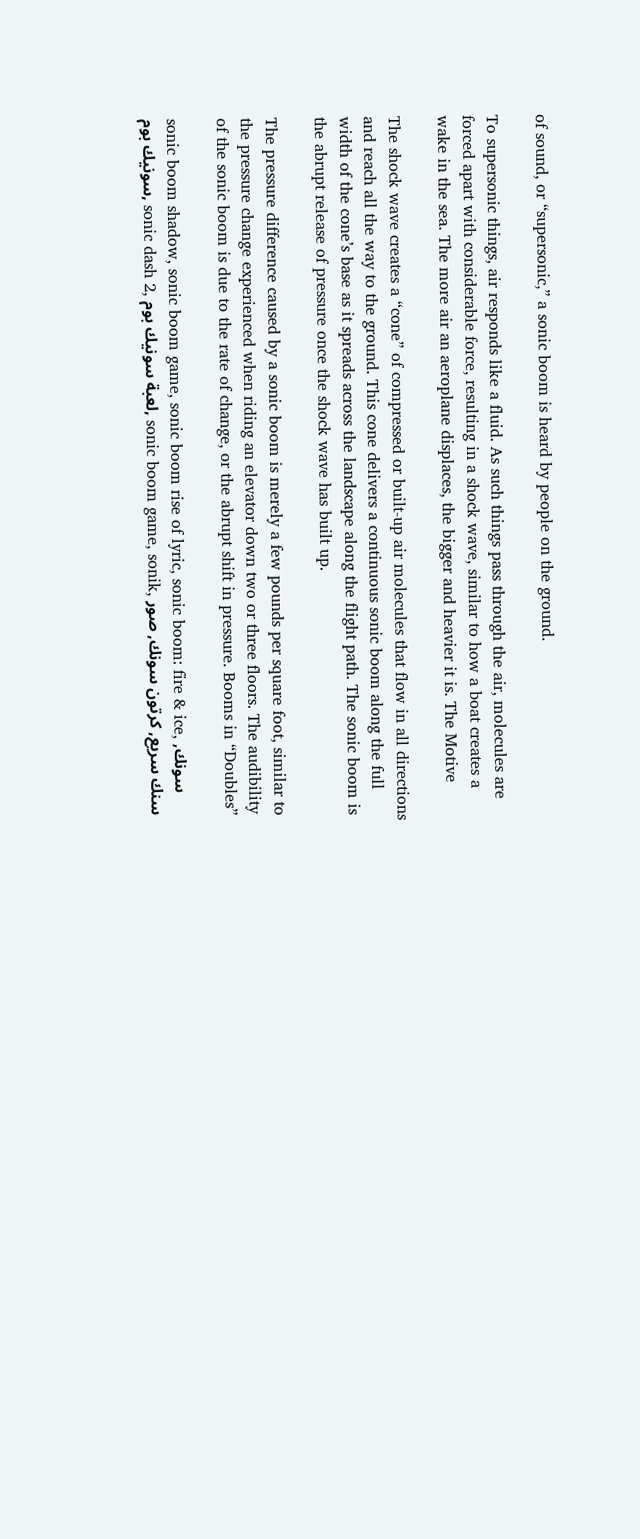of sound, or “supersonic,” a sonic boom is heard by people on the ground.

To supersonic things, air responds like a fluid. As such things pass through the air, molecules are forced apart with considerable force, resulting in a shock wave, similar to how a boat creates a wake in the sea. The more air an aeroplane displaces, the bigger and heavier it is. The Motive

The shock wave creates a “cone” of compressed or built-up air molecules that flow in all directions and reach all the way to the ground. This cone delivers a continuous sonic boom along the full width of the cone’s base as it spreads across the landscape along the flight path. The sonic boom is the abrupt release of pressure once the shock wave has built up.

The pressure difference caused by a sonic boom is merely a few pounds per square foot, similar to the pressure change experienced when riding an elevator down two or three floors. The audibility of the sonic boom is due to the rate of change, or the abrupt shift in pressure. Booms in “Doubles”

sonic boom shadow, sonic boom game, sonic boom rise of lyric, sonic boom: fire & ice, سونك, سونيك بوم, sonic dash 2, لعبة سونيك بوم, sonic boom game, sonik, سنك سريع, كرتون سونك, صور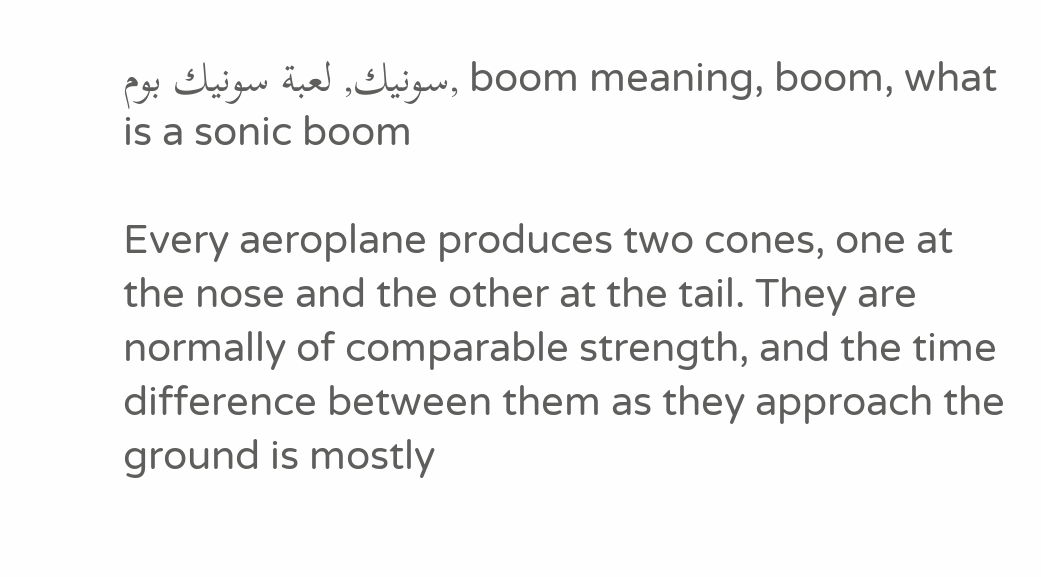سونيك, لعبة سونيك بوم, boom meaning, boom, what is a sonic boom

Every aeroplane produces two cones, one at the nose and the other at the tail. They are normally of comparable strength, and the time difference between them as they approach the ground is mostly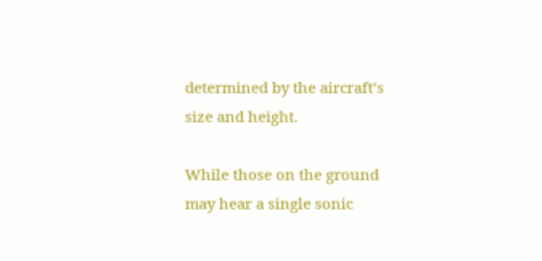determined by the aircraft’s size and height.

While those on the ground may hear a single sonic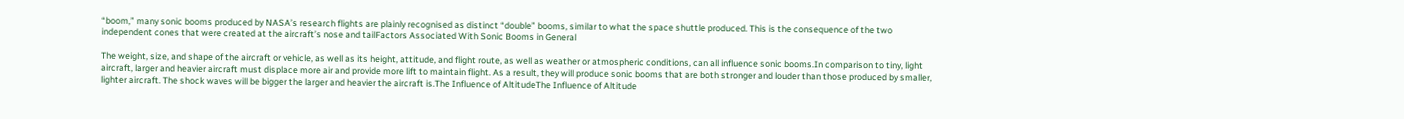“boom,” many sonic booms produced by NASA’s research flights are plainly recognised as distinct “double” booms, similar to what the space shuttle produced. This is the consequence of the two independent cones that were created at the aircraft’s nose and tailFactors Associated With Sonic Booms in General

The weight, size, and shape of the aircraft or vehicle, as well as its height, attitude, and flight route, as well as weather or atmospheric conditions, can all influence sonic booms.In comparison to tiny, light aircraft, larger and heavier aircraft must displace more air and provide more lift to maintain flight. As a result, they will produce sonic booms that are both stronger and louder than those produced by smaller, lighter aircraft. The shock waves will be bigger the larger and heavier the aircraft is.The Influence of AltitudeThe Influence of Altitude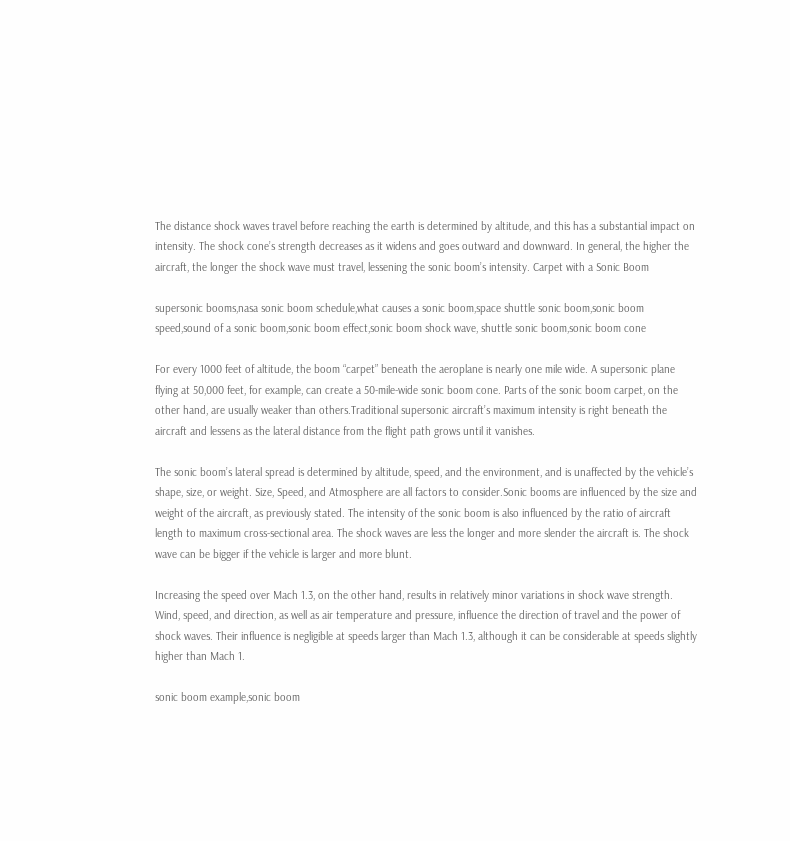The distance shock waves travel before reaching the earth is determined by altitude, and this has a substantial impact on intensity. The shock cone’s strength decreases as it widens and goes outward and downward. In general, the higher the aircraft, the longer the shock wave must travel, lessening the sonic boom’s intensity. Carpet with a Sonic Boom

supersonic booms,nasa sonic boom schedule,what causes a sonic boom,space shuttle sonic boom,sonic boom speed,sound of a sonic boom,sonic boom effect,sonic boom shock wave, shuttle sonic boom,sonic boom cone

For every 1000 feet of altitude, the boom “carpet” beneath the aeroplane is nearly one mile wide. A supersonic plane flying at 50,000 feet, for example, can create a 50-mile-wide sonic boom cone. Parts of the sonic boom carpet, on the other hand, are usually weaker than others.Traditional supersonic aircraft’s maximum intensity is right beneath the aircraft and lessens as the lateral distance from the flight path grows until it vanishes.

The sonic boom’s lateral spread is determined by altitude, speed, and the environment, and is unaffected by the vehicle’s shape, size, or weight. Size, Speed, and Atmosphere are all factors to consider.Sonic booms are influenced by the size and weight of the aircraft, as previously stated. The intensity of the sonic boom is also influenced by the ratio of aircraft length to maximum cross-sectional area. The shock waves are less the longer and more slender the aircraft is. The shock wave can be bigger if the vehicle is larger and more blunt.

Increasing the speed over Mach 1.3, on the other hand, results in relatively minor variations in shock wave strength. Wind, speed, and direction, as well as air temperature and pressure, influence the direction of travel and the power of shock waves. Their influence is negligible at speeds larger than Mach 1.3, although it can be considerable at speeds slightly higher than Mach 1.

sonic boom example,sonic boom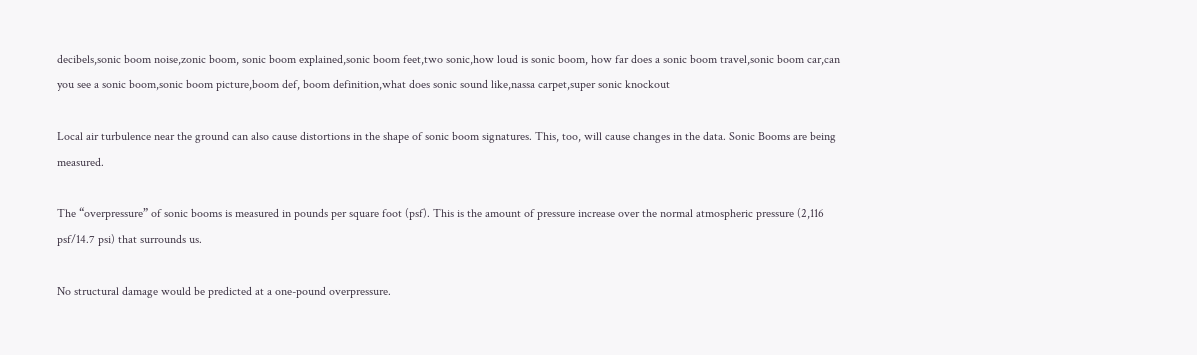decibels,sonic boom noise,zonic boom, sonic boom explained,sonic boom feet,two sonic,how loud is sonic boom, how far does a sonic boom travel,sonic boom car,can you see a sonic boom,sonic boom picture,boom def, boom definition,what does sonic sound like,nassa carpet,super sonic knockout

Local air turbulence near the ground can also cause distortions in the shape of sonic boom signatures. This, too, will cause changes in the data. Sonic Booms are being measured.

The “overpressure” of sonic booms is measured in pounds per square foot (psf). This is the amount of pressure increase over the normal atmospheric pressure (2,116 psf/14.7 psi) that surrounds us.

No structural damage would be predicted at a one-pound overpressure.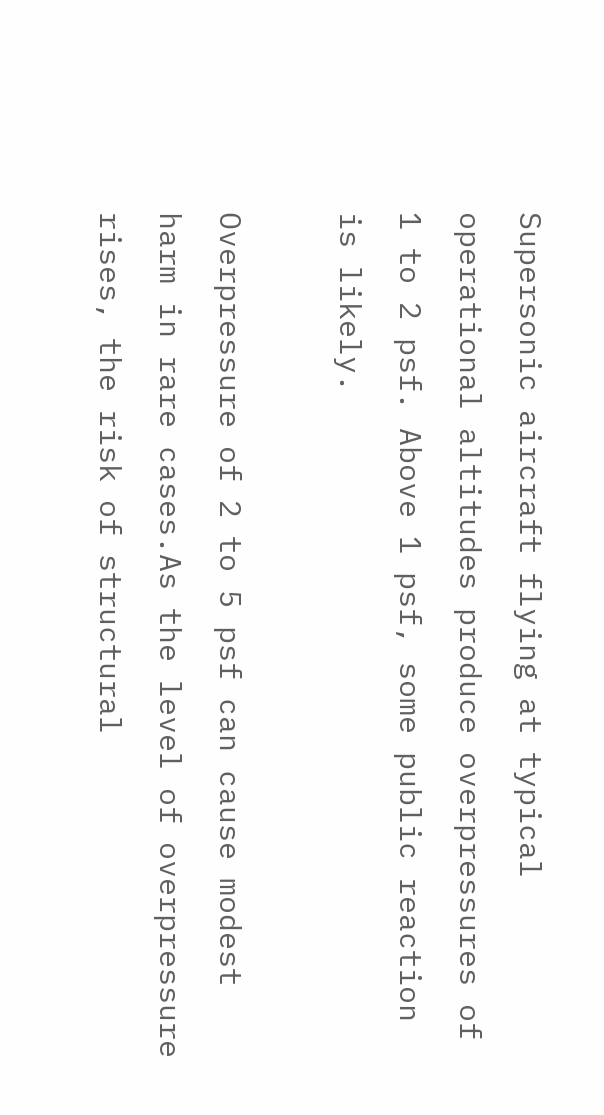Supersonic aircraft flying at typical operational altitudes produce overpressures of 1 to 2 psf. Above 1 psf, some public reaction is likely.

Overpressure of 2 to 5 psf can cause modest harm in rare cases.As the level of overpressure rises, the risk of structural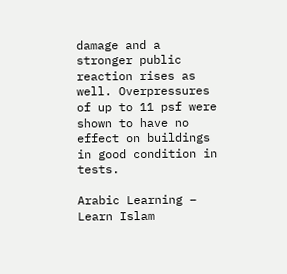damage and a stronger public reaction rises as well. Overpressures of up to 11 psf were shown to have no effect on buildings in good condition in tests.

Arabic Learning – Learn Islam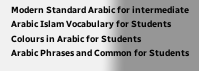Modern Standard Arabic for intermediate
Arabic Islam Vocabulary for Students
Colours in Arabic for Students
Arabic Phrases and Common for Students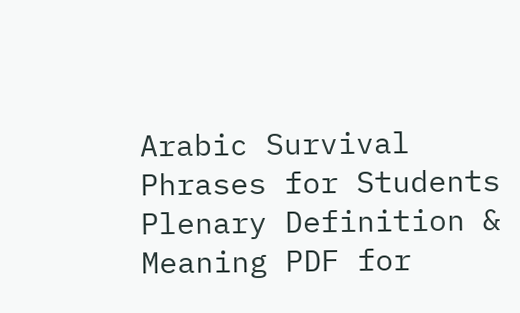Arabic Survival Phrases for Students
Plenary Definition & Meaning PDF for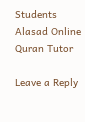Students
Alasad Online Quran Tutor

Leave a Reply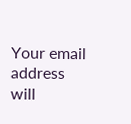Your email address will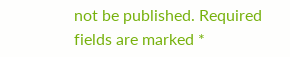not be published. Required fields are marked *